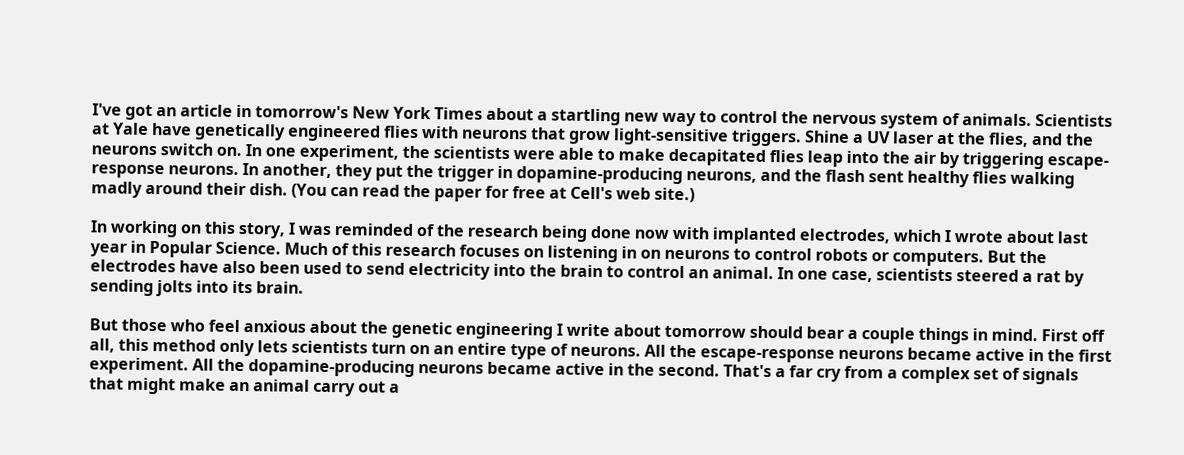I've got an article in tomorrow's New York Times about a startling new way to control the nervous system of animals. Scientists at Yale have genetically engineered flies with neurons that grow light-sensitive triggers. Shine a UV laser at the flies, and the neurons switch on. In one experiment, the scientists were able to make decapitated flies leap into the air by triggering escape-response neurons. In another, they put the trigger in dopamine-producing neurons, and the flash sent healthy flies walking madly around their dish. (You can read the paper for free at Cell's web site.)

In working on this story, I was reminded of the research being done now with implanted electrodes, which I wrote about last year in Popular Science. Much of this research focuses on listening in on neurons to control robots or computers. But the electrodes have also been used to send electricity into the brain to control an animal. In one case, scientists steered a rat by sending jolts into its brain.

But those who feel anxious about the genetic engineering I write about tomorrow should bear a couple things in mind. First off all, this method only lets scientists turn on an entire type of neurons. All the escape-response neurons became active in the first experiment. All the dopamine-producing neurons became active in the second. That's a far cry from a complex set of signals that might make an animal carry out a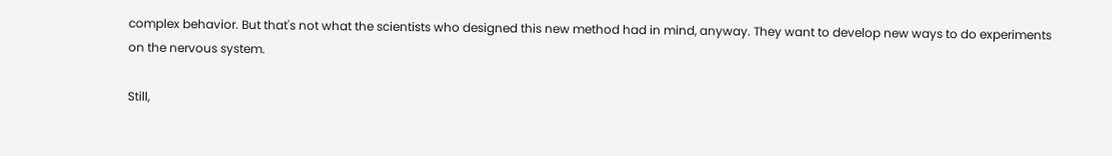complex behavior. But that's not what the scientists who designed this new method had in mind, anyway. They want to develop new ways to do experiments on the nervous system.

Still,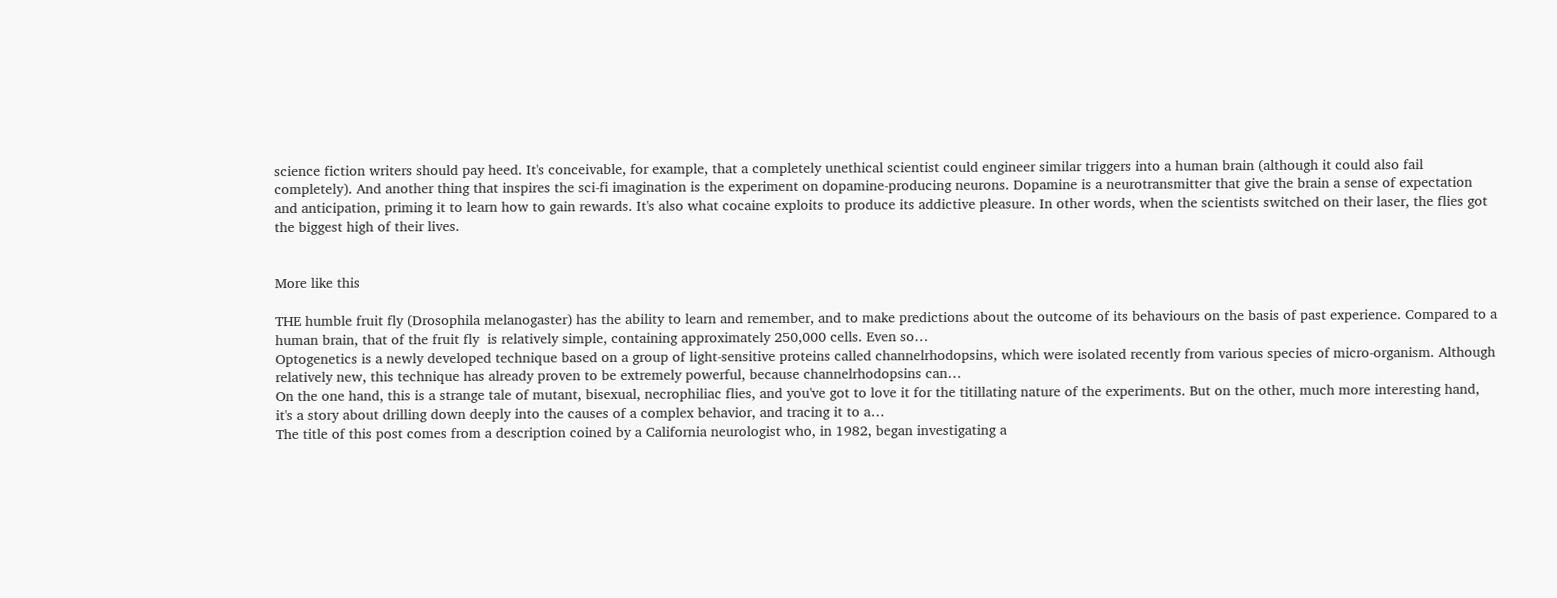science fiction writers should pay heed. It's conceivable, for example, that a completely unethical scientist could engineer similar triggers into a human brain (although it could also fail completely). And another thing that inspires the sci-fi imagination is the experiment on dopamine-producing neurons. Dopamine is a neurotransmitter that give the brain a sense of expectation and anticipation, priming it to learn how to gain rewards. It's also what cocaine exploits to produce its addictive pleasure. In other words, when the scientists switched on their laser, the flies got the biggest high of their lives.


More like this

THE humble fruit fly (Drosophila melanogaster) has the ability to learn and remember, and to make predictions about the outcome of its behaviours on the basis of past experience. Compared to a human brain, that of the fruit fly  is relatively simple, containing approximately 250,000 cells. Even so…
Optogenetics is a newly developed technique based on a group of light-sensitive proteins called channelrhodopsins, which were isolated recently from various species of micro-organism. Although relatively new, this technique has already proven to be extremely powerful, because channelrhodopsins can…
On the one hand, this is a strange tale of mutant, bisexual, necrophiliac flies, and you've got to love it for the titillating nature of the experiments. But on the other, much more interesting hand, it's a story about drilling down deeply into the causes of a complex behavior, and tracing it to a…
The title of this post comes from a description coined by a California neurologist who, in 1982, began investigating a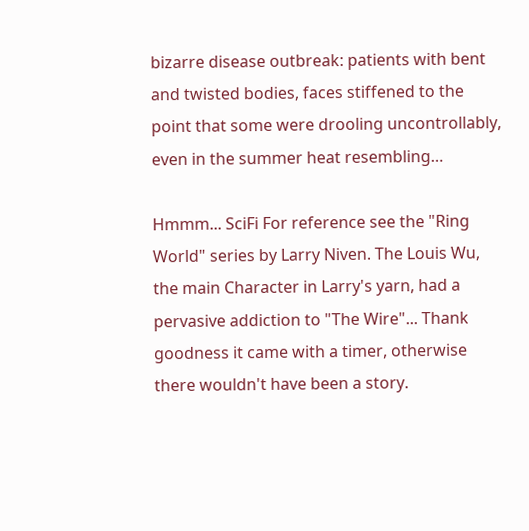bizarre disease outbreak: patients with bent and twisted bodies, faces stiffened to the point that some were drooling uncontrollably, even in the summer heat resembling…

Hmmm... SciFi For reference see the "Ring World" series by Larry Niven. The Louis Wu, the main Character in Larry's yarn, had a pervasive addiction to "The Wire"... Thank goodness it came with a timer, otherwise there wouldn't have been a story.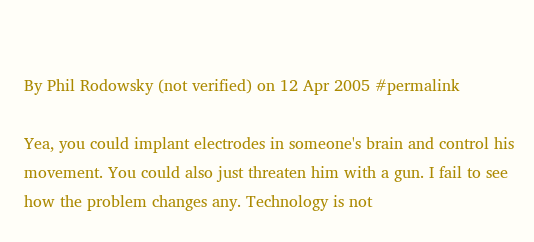By Phil Rodowsky (not verified) on 12 Apr 2005 #permalink

Yea, you could implant electrodes in someone's brain and control his movement. You could also just threaten him with a gun. I fail to see how the problem changes any. Technology is not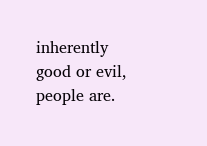inherently good or evil, people are.